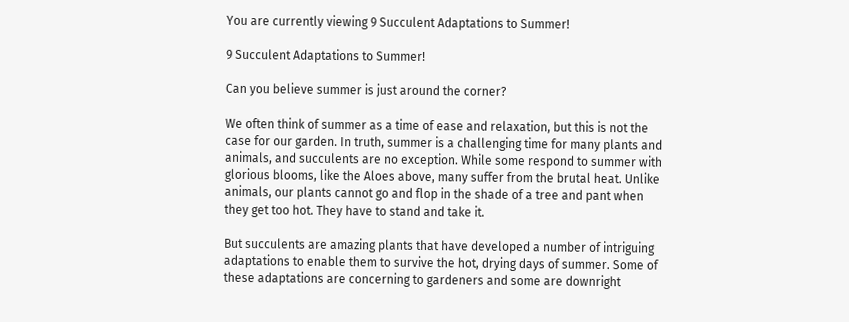You are currently viewing 9 Succulent Adaptations to Summer!

9 Succulent Adaptations to Summer!

Can you believe summer is just around the corner?

We often think of summer as a time of ease and relaxation, but this is not the case for our garden. In truth, summer is a challenging time for many plants and animals, and succulents are no exception. While some respond to summer with glorious blooms, like the Aloes above, many suffer from the brutal heat. Unlike animals, our plants cannot go and flop in the shade of a tree and pant when they get too hot. They have to stand and take it.

But succulents are amazing plants that have developed a number of intriguing adaptations to enable them to survive the hot, drying days of summer. Some of these adaptations are concerning to gardeners and some are downright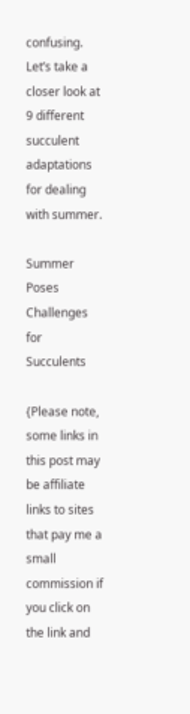confusing. Let’s take a closer look at 9 different succulent adaptations for dealing with summer.

Summer Poses Challenges for Succulents

{Please note, some links in this post may be affiliate links to sites that pay me a small commission if you click on the link and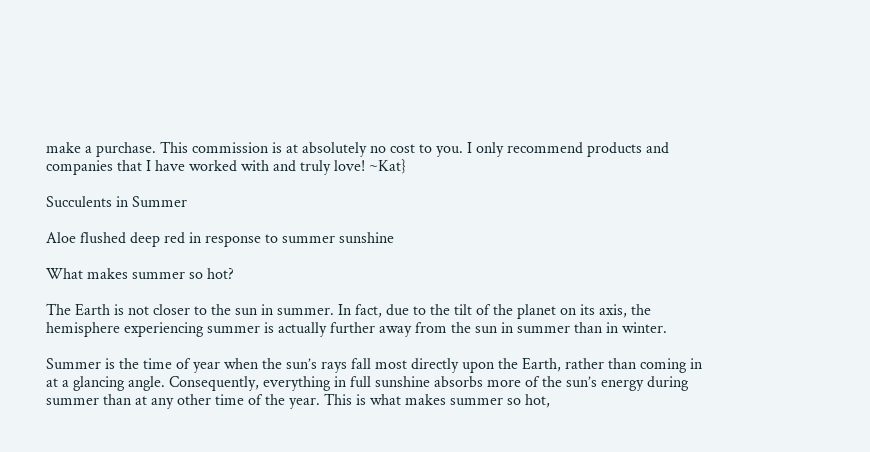make a purchase. This commission is at absolutely no cost to you. I only recommend products and companies that I have worked with and truly love! ~Kat}

Succulents in Summer

Aloe flushed deep red in response to summer sunshine

What makes summer so hot?

The Earth is not closer to the sun in summer. In fact, due to the tilt of the planet on its axis, the hemisphere experiencing summer is actually further away from the sun in summer than in winter.

Summer is the time of year when the sun’s rays fall most directly upon the Earth, rather than coming in at a glancing angle. Consequently, everything in full sunshine absorbs more of the sun’s energy during summer than at any other time of the year. This is what makes summer so hot,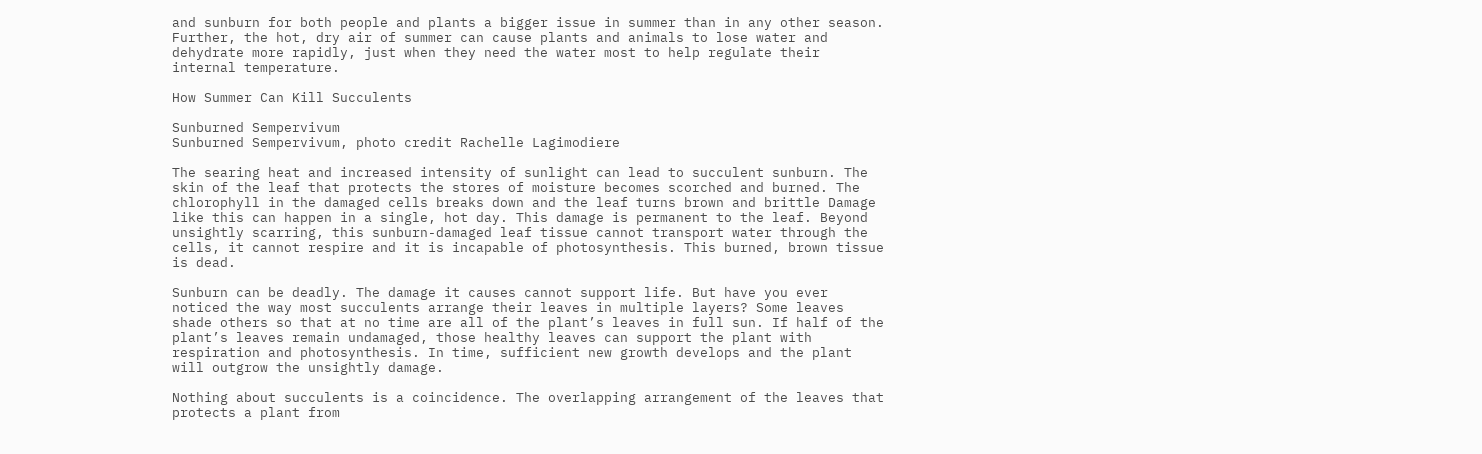and sunburn for both people and plants a bigger issue in summer than in any other season. Further, the hot, dry air of summer can cause plants and animals to lose water and dehydrate more rapidly, just when they need the water most to help regulate their internal temperature.

How Summer Can Kill Succulents

Sunburned Sempervivum
Sunburned Sempervivum, photo credit Rachelle Lagimodiere

The searing heat and increased intensity of sunlight can lead to succulent sunburn. The skin of the leaf that protects the stores of moisture becomes scorched and burned. The chlorophyll in the damaged cells breaks down and the leaf turns brown and brittle Damage like this can happen in a single, hot day. This damage is permanent to the leaf. Beyond unsightly scarring, this sunburn-damaged leaf tissue cannot transport water through the cells, it cannot respire and it is incapable of photosynthesis. This burned, brown tissue is dead.

Sunburn can be deadly. The damage it causes cannot support life. But have you ever noticed the way most succulents arrange their leaves in multiple layers? Some leaves shade others so that at no time are all of the plant’s leaves in full sun. If half of the plant’s leaves remain undamaged, those healthy leaves can support the plant with respiration and photosynthesis. In time, sufficient new growth develops and the plant will outgrow the unsightly damage.

Nothing about succulents is a coincidence. The overlapping arrangement of the leaves that protects a plant from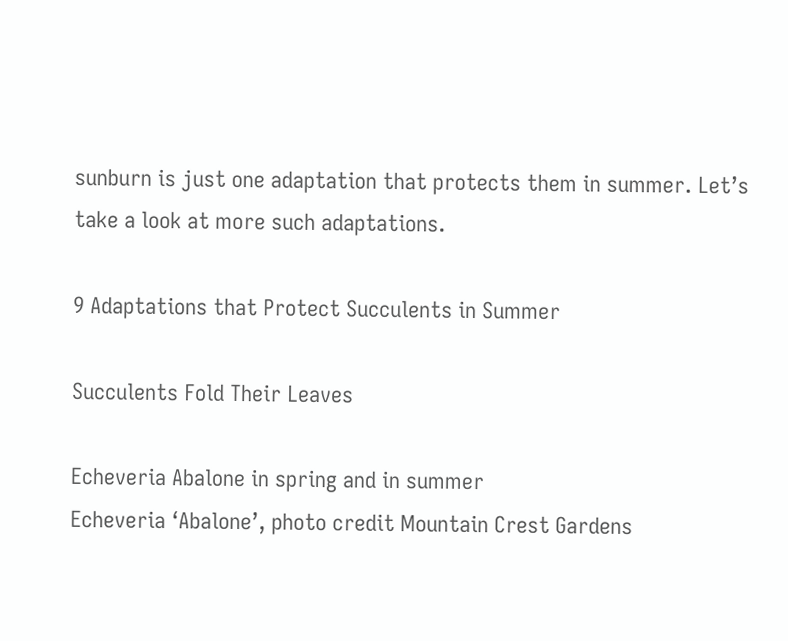sunburn is just one adaptation that protects them in summer. Let’s take a look at more such adaptations.

9 Adaptations that Protect Succulents in Summer

Succulents Fold Their Leaves

Echeveria Abalone in spring and in summer
Echeveria ‘Abalone’, photo credit Mountain Crest Gardens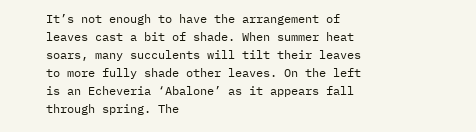It’s not enough to have the arrangement of leaves cast a bit of shade. When summer heat soars, many succulents will tilt their leaves to more fully shade other leaves. On the left is an Echeveria ‘Abalone’ as it appears fall through spring. The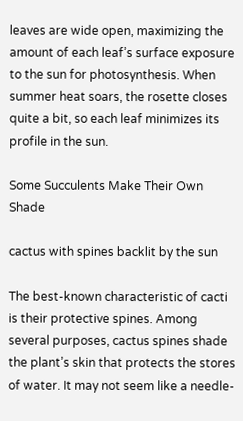leaves are wide open, maximizing the amount of each leaf’s surface exposure to the sun for photosynthesis. When summer heat soars, the rosette closes quite a bit, so each leaf minimizes its profile in the sun.

Some Succulents Make Their Own Shade

cactus with spines backlit by the sun

The best-known characteristic of cacti is their protective spines. Among several purposes, cactus spines shade the plant’s skin that protects the stores of water. It may not seem like a needle-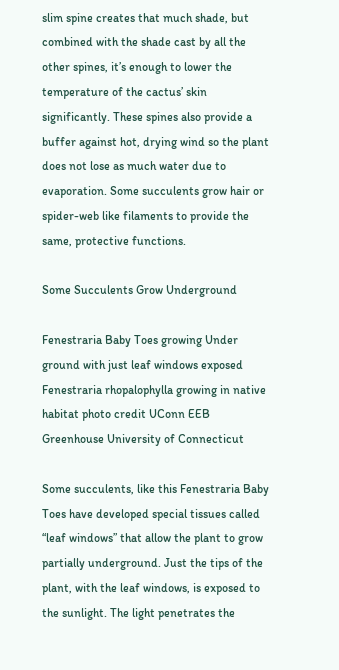slim spine creates that much shade, but combined with the shade cast by all the other spines, it’s enough to lower the temperature of the cactus’ skin significantly. These spines also provide a buffer against hot, drying wind so the plant does not lose as much water due to evaporation. Some succulents grow hair or spider-web like filaments to provide the same, protective functions.

Some Succulents Grow Underground

Fenestraria Baby Toes growing Under ground with just leaf windows exposed
Fenestraria rhopalophylla growing in native habitat photo credit UConn EEB Greenhouse University of Connecticut

Some succulents, like this Fenestraria Baby Toes have developed special tissues called “leaf windows” that allow the plant to grow partially underground. Just the tips of the plant, with the leaf windows, is exposed to the sunlight. The light penetrates the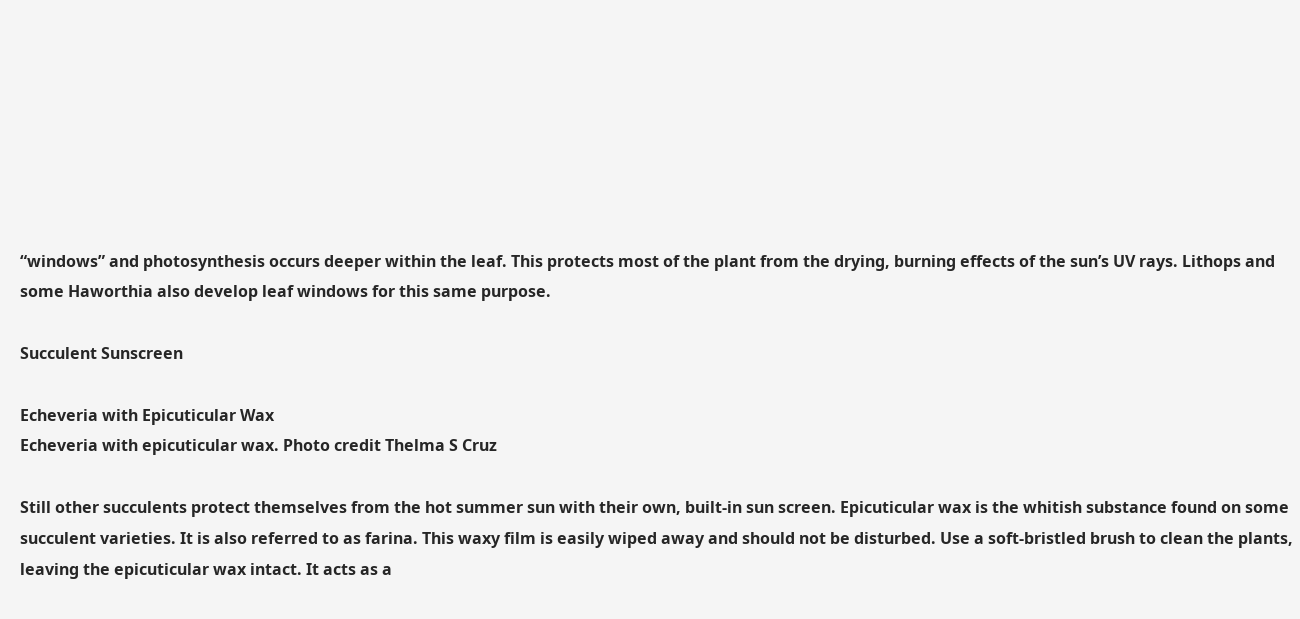“windows” and photosynthesis occurs deeper within the leaf. This protects most of the plant from the drying, burning effects of the sun’s UV rays. Lithops and some Haworthia also develop leaf windows for this same purpose.

Succulent Sunscreen

Echeveria with Epicuticular Wax
Echeveria with epicuticular wax. Photo credit Thelma S Cruz

Still other succulents protect themselves from the hot summer sun with their own, built-in sun screen. Epicuticular wax is the whitish substance found on some succulent varieties. It is also referred to as farina. This waxy film is easily wiped away and should not be disturbed. Use a soft-bristled brush to clean the plants, leaving the epicuticular wax intact. It acts as a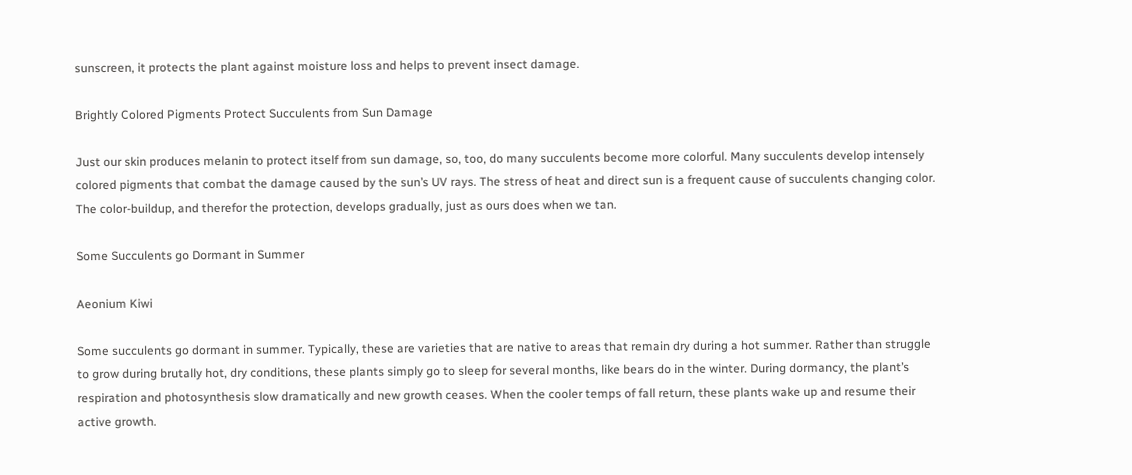sunscreen, it protects the plant against moisture loss and helps to prevent insect damage.

Brightly Colored Pigments Protect Succulents from Sun Damage

Just our skin produces melanin to protect itself from sun damage, so, too, do many succulents become more colorful. Many succulents develop intensely colored pigments that combat the damage caused by the sun’s UV rays. The stress of heat and direct sun is a frequent cause of succulents changing color. The color-buildup, and therefor the protection, develops gradually, just as ours does when we tan.

Some Succulents go Dormant in Summer

Aeonium Kiwi

Some succulents go dormant in summer. Typically, these are varieties that are native to areas that remain dry during a hot summer. Rather than struggle to grow during brutally hot, dry conditions, these plants simply go to sleep for several months, like bears do in the winter. During dormancy, the plant’s respiration and photosynthesis slow dramatically and new growth ceases. When the cooler temps of fall return, these plants wake up and resume their active growth.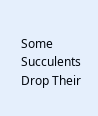Some Succulents Drop Their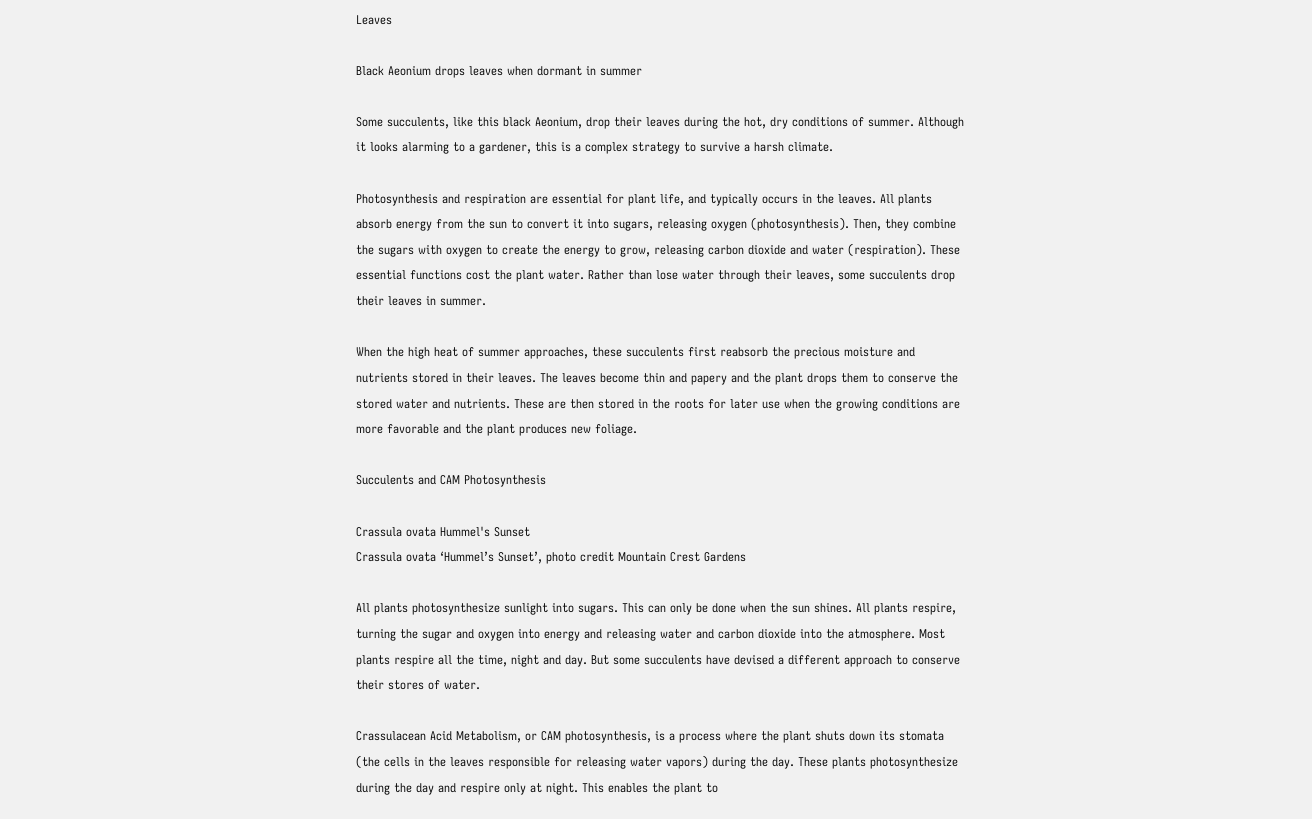Leaves

Black Aeonium drops leaves when dormant in summer

Some succulents, like this black Aeonium, drop their leaves during the hot, dry conditions of summer. Although it looks alarming to a gardener, this is a complex strategy to survive a harsh climate.

Photosynthesis and respiration are essential for plant life, and typically occurs in the leaves. All plants absorb energy from the sun to convert it into sugars, releasing oxygen (photosynthesis). Then, they combine the sugars with oxygen to create the energy to grow, releasing carbon dioxide and water (respiration). These essential functions cost the plant water. Rather than lose water through their leaves, some succulents drop their leaves in summer.

When the high heat of summer approaches, these succulents first reabsorb the precious moisture and nutrients stored in their leaves. The leaves become thin and papery and the plant drops them to conserve the stored water and nutrients. These are then stored in the roots for later use when the growing conditions are more favorable and the plant produces new foliage.

Succulents and CAM Photosynthesis

Crassula ovata Hummel's Sunset
Crassula ovata ‘Hummel’s Sunset’, photo credit Mountain Crest Gardens

All plants photosynthesize sunlight into sugars. This can only be done when the sun shines. All plants respire, turning the sugar and oxygen into energy and releasing water and carbon dioxide into the atmosphere. Most plants respire all the time, night and day. But some succulents have devised a different approach to conserve their stores of water.

Crassulacean Acid Metabolism, or CAM photosynthesis, is a process where the plant shuts down its stomata (the cells in the leaves responsible for releasing water vapors) during the day. These plants photosynthesize during the day and respire only at night. This enables the plant to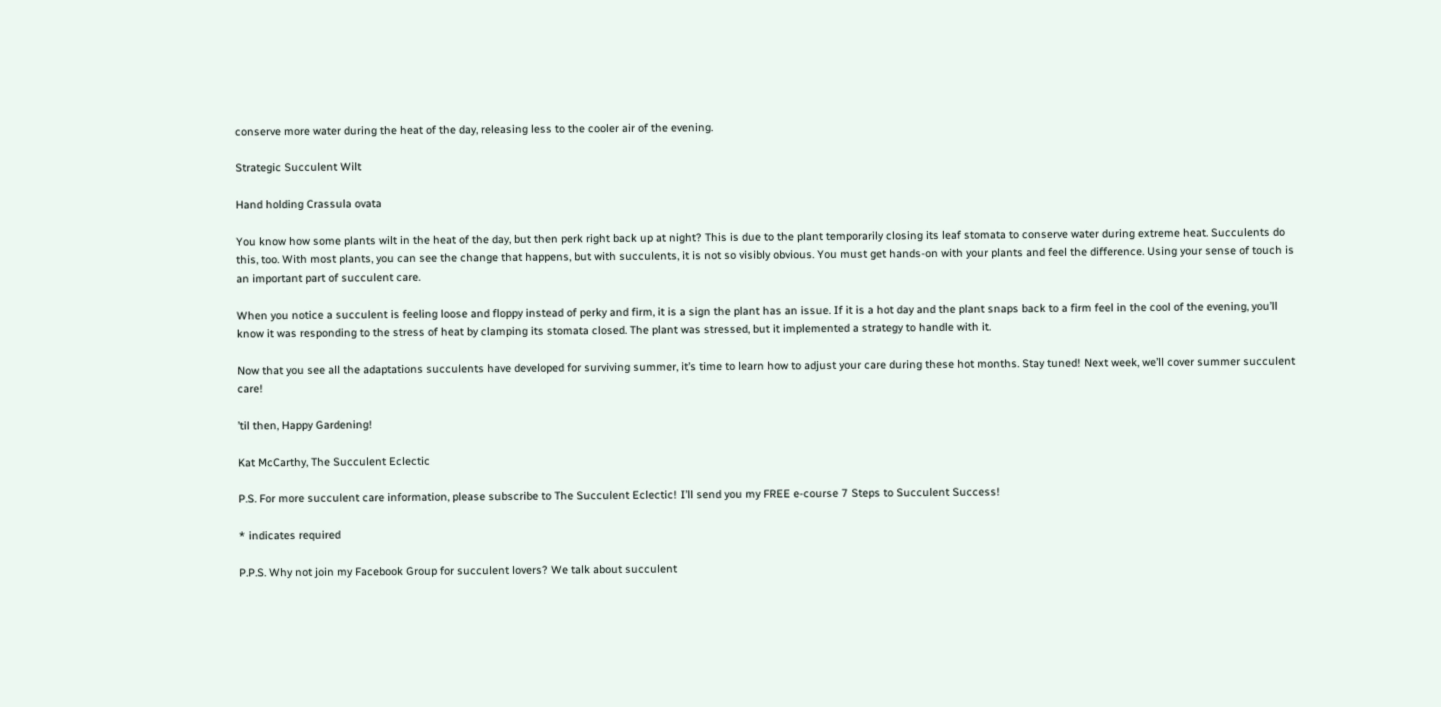conserve more water during the heat of the day, releasing less to the cooler air of the evening.

Strategic Succulent Wilt

Hand holding Crassula ovata

You know how some plants wilt in the heat of the day, but then perk right back up at night? This is due to the plant temporarily closing its leaf stomata to conserve water during extreme heat. Succulents do this, too. With most plants, you can see the change that happens, but with succulents, it is not so visibly obvious. You must get hands-on with your plants and feel the difference. Using your sense of touch is an important part of succulent care.

When you notice a succulent is feeling loose and floppy instead of perky and firm, it is a sign the plant has an issue. If it is a hot day and the plant snaps back to a firm feel in the cool of the evening, you’ll know it was responding to the stress of heat by clamping its stomata closed. The plant was stressed, but it implemented a strategy to handle with it.

Now that you see all the adaptations succulents have developed for surviving summer, it’s time to learn how to adjust your care during these hot months. Stay tuned! Next week, we’ll cover summer succulent care!

’til then, Happy Gardening!

Kat McCarthy, The Succulent Eclectic

P.S. For more succulent care information, please subscribe to The Succulent Eclectic! I’ll send you my FREE e-course 7 Steps to Succulent Success!

* indicates required

P.P.S. Why not join my Facebook Group for succulent lovers? We talk about succulent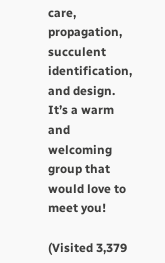care, propagation, succulent identification, and design. It’s a warm and welcoming group that would love to meet you!

(Visited 3,379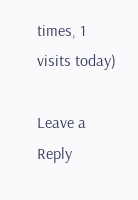times, 1 visits today)

Leave a Reply